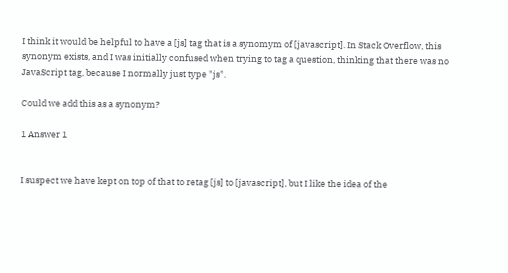I think it would be helpful to have a [js] tag that is a synomym of [javascript]. In Stack Overflow, this synonym exists, and I was initially confused when trying to tag a question, thinking that there was no JavaScript tag, because I normally just type "js".

Could we add this as a synonym?

1 Answer 1


I suspect we have kept on top of that to retag [js] to [javascript], but I like the idea of the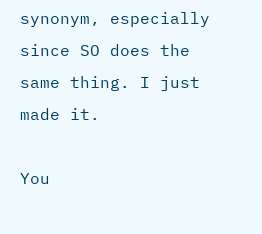synonym, especially since SO does the same thing. I just made it.

You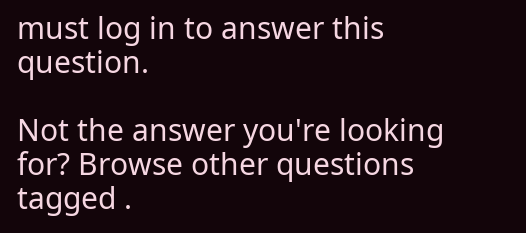must log in to answer this question.

Not the answer you're looking for? Browse other questions tagged .